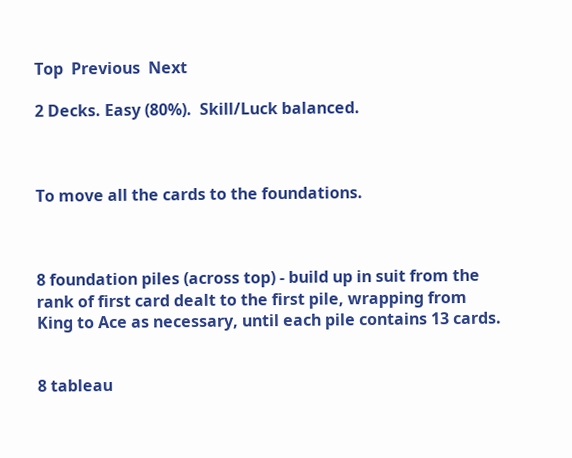Top  Previous  Next

2 Decks. Easy (80%).  Skill/Luck balanced.



To move all the cards to the foundations.



8 foundation piles (across top) - build up in suit from the rank of first card dealt to the first pile, wrapping from King to Ace as necessary, until each pile contains 13 cards.


8 tableau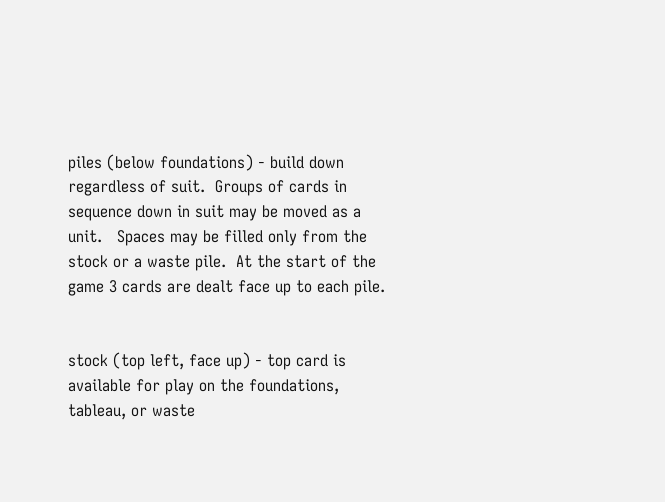piles (below foundations) - build down regardless of suit.  Groups of cards in sequence down in suit may be moved as a unit.   Spaces may be filled only from the stock or a waste pile.  At the start of the game 3 cards are dealt face up to each pile.


stock (top left, face up) - top card is available for play on the foundations, tableau, or waste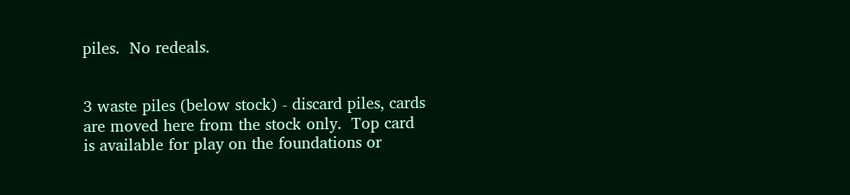piles.  No redeals.


3 waste piles (below stock) - discard piles, cards are moved here from the stock only.  Top card is available for play on the foundations or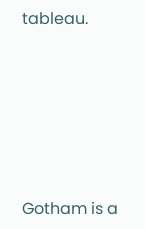tableau.






Gotham is a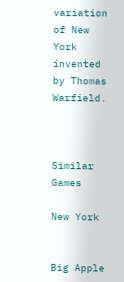variation of New York invented by Thomas Warfield.



Similar Games

New York


Big Apple